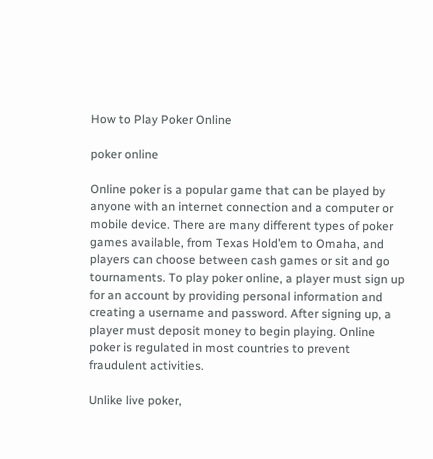How to Play Poker Online

poker online

Online poker is a popular game that can be played by anyone with an internet connection and a computer or mobile device. There are many different types of poker games available, from Texas Hold’em to Omaha, and players can choose between cash games or sit and go tournaments. To play poker online, a player must sign up for an account by providing personal information and creating a username and password. After signing up, a player must deposit money to begin playing. Online poker is regulated in most countries to prevent fraudulent activities.

Unlike live poker,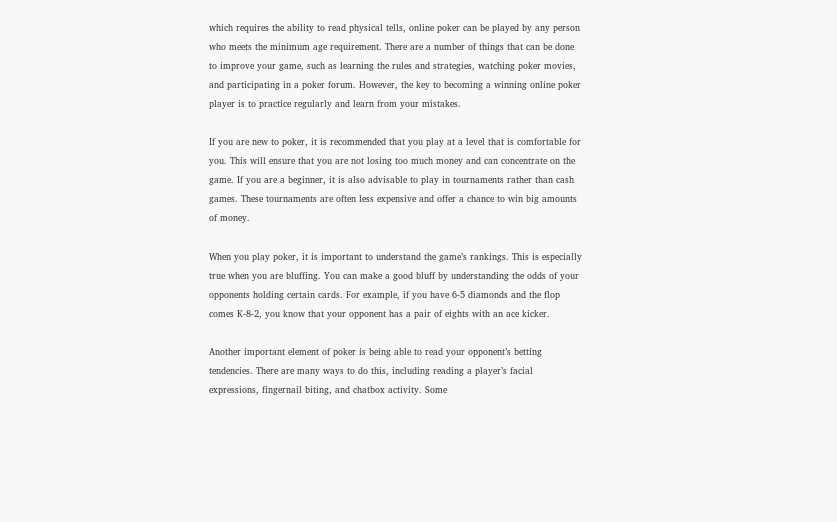which requires the ability to read physical tells, online poker can be played by any person who meets the minimum age requirement. There are a number of things that can be done to improve your game, such as learning the rules and strategies, watching poker movies, and participating in a poker forum. However, the key to becoming a winning online poker player is to practice regularly and learn from your mistakes.

If you are new to poker, it is recommended that you play at a level that is comfortable for you. This will ensure that you are not losing too much money and can concentrate on the game. If you are a beginner, it is also advisable to play in tournaments rather than cash games. These tournaments are often less expensive and offer a chance to win big amounts of money.

When you play poker, it is important to understand the game’s rankings. This is especially true when you are bluffing. You can make a good bluff by understanding the odds of your opponents holding certain cards. For example, if you have 6-5 diamonds and the flop comes K-8-2, you know that your opponent has a pair of eights with an ace kicker.

Another important element of poker is being able to read your opponent’s betting tendencies. There are many ways to do this, including reading a player’s facial expressions, fingernail biting, and chatbox activity. Some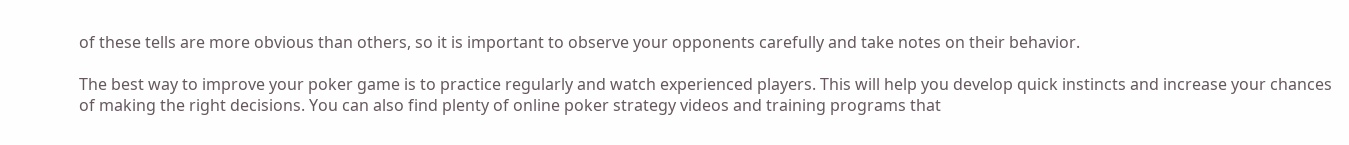of these tells are more obvious than others, so it is important to observe your opponents carefully and take notes on their behavior.

The best way to improve your poker game is to practice regularly and watch experienced players. This will help you develop quick instincts and increase your chances of making the right decisions. You can also find plenty of online poker strategy videos and training programs that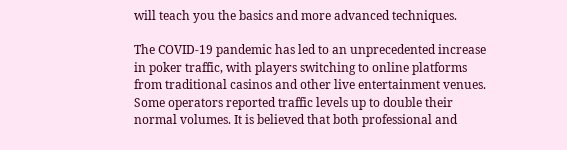will teach you the basics and more advanced techniques.

The COVID-19 pandemic has led to an unprecedented increase in poker traffic, with players switching to online platforms from traditional casinos and other live entertainment venues. Some operators reported traffic levels up to double their normal volumes. It is believed that both professional and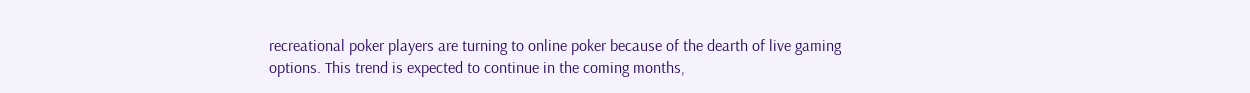recreational poker players are turning to online poker because of the dearth of live gaming options. This trend is expected to continue in the coming months,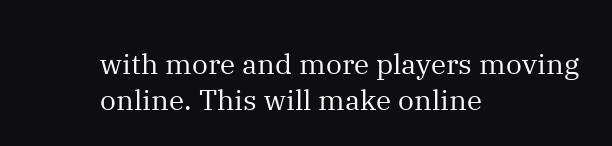with more and more players moving online. This will make online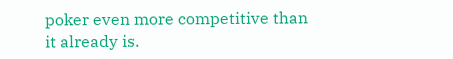poker even more competitive than it already is.